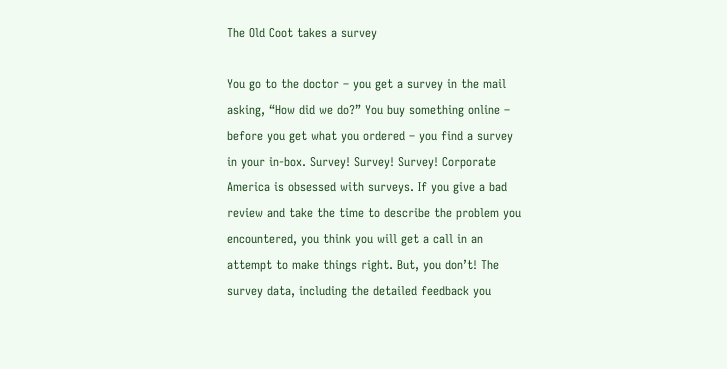The Old Coot takes a survey

You go to the doctor – you get a survey in the mail asking, “How did we do?” You buy something online – before you get what you ordered – you find a survey in your in-box. Survey! Survey! Survey! Corporate America is obsessed with surveys. If you give a bad review and take the time to describe the problem you encountered, you think you will get a call in an attempt to make things right. But, you don’t! The survey data, including the detailed feedback you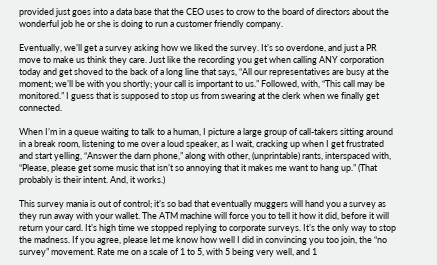provided just goes into a data base that the CEO uses to crow to the board of directors about the wonderful job he or she is doing to run a customer friendly company.

Eventually, we’ll get a survey asking how we liked the survey. It’s so overdone, and just a PR move to make us think they care. Just like the recording you get when calling ANY corporation today and get shoved to the back of a long line that says, “All our representatives are busy at the moment; we’ll be with you shortly; your call is important to us.” Followed, with, “This call may be monitored.” I guess that is supposed to stop us from swearing at the clerk when we finally get connected.

When I’m in a queue waiting to talk to a human, I picture a large group of call-takers sitting around in a break room, listening to me over a loud speaker, as I wait, cracking up when I get frustrated and start yelling, “Answer the darn phone,” along with other, (unprintable) rants, interspaced with, “Please, please get some music that isn’t so annoying that it makes me want to hang up.” (That probably is their intent. And, it works.)

This survey mania is out of control; it’s so bad that eventually muggers will hand you a survey as they run away with your wallet. The ATM machine will force you to tell it how it did, before it will return your card. It’s high time we stopped replying to corporate surveys. It’s the only way to stop the madness. If you agree, please let me know how well I did in convincing you too join, the “no survey” movement. Rate me on a scale of 1 to 5, with 5 being very well, and 1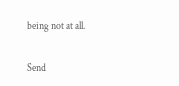being not at all.

Send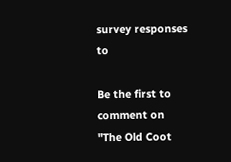survey responses to

Be the first to comment on "The Old Coot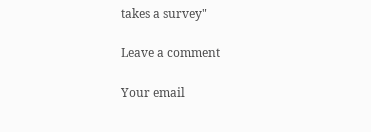takes a survey"

Leave a comment

Your email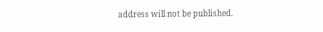address will not be published.